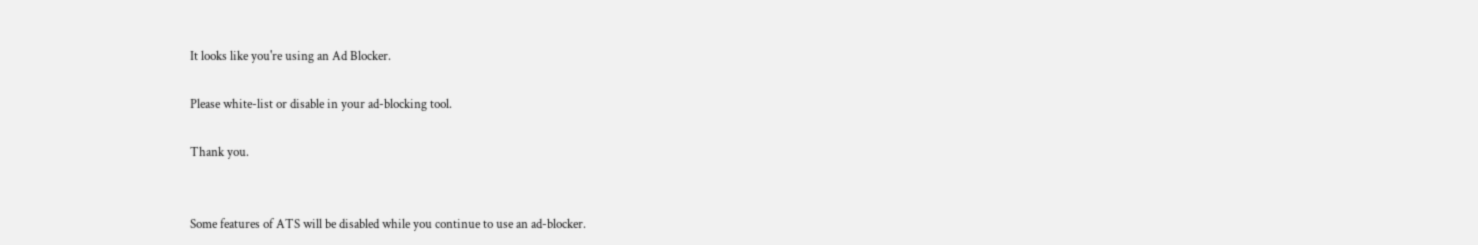It looks like you're using an Ad Blocker.

Please white-list or disable in your ad-blocking tool.

Thank you.


Some features of ATS will be disabled while you continue to use an ad-blocker.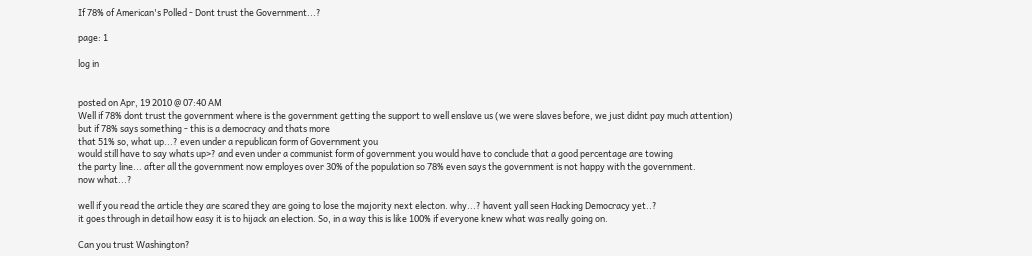If 78% of American's Polled - Dont trust the Government...?

page: 1

log in


posted on Apr, 19 2010 @ 07:40 AM
Well if 78% dont trust the government where is the government getting the support to well enslave us (we were slaves before, we just didnt pay much attention) but if 78% says something - this is a democracy and thats more
that 51% so, what up...? even under a republican form of Government you
would still have to say whats up>? and even under a communist form of government you would have to conclude that a good percentage are towing
the party line... after all the government now employes over 30% of the population so 78% even says the government is not happy with the government.
now what...?

well if you read the article they are scared they are going to lose the majority next electon. why...? havent yall seen Hacking Democracy yet..?
it goes through in detail how easy it is to hijack an election. So, in a way this is like 100% if everyone knew what was really going on.

Can you trust Washington?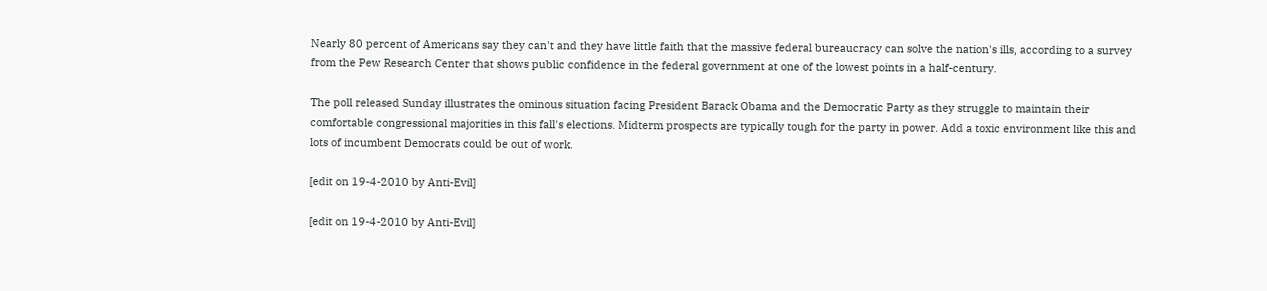Nearly 80 percent of Americans say they can't and they have little faith that the massive federal bureaucracy can solve the nation's ills, according to a survey from the Pew Research Center that shows public confidence in the federal government at one of the lowest points in a half-century.

The poll released Sunday illustrates the ominous situation facing President Barack Obama and the Democratic Party as they struggle to maintain their comfortable congressional majorities in this fall's elections. Midterm prospects are typically tough for the party in power. Add a toxic environment like this and lots of incumbent Democrats could be out of work.

[edit on 19-4-2010 by Anti-Evil]

[edit on 19-4-2010 by Anti-Evil]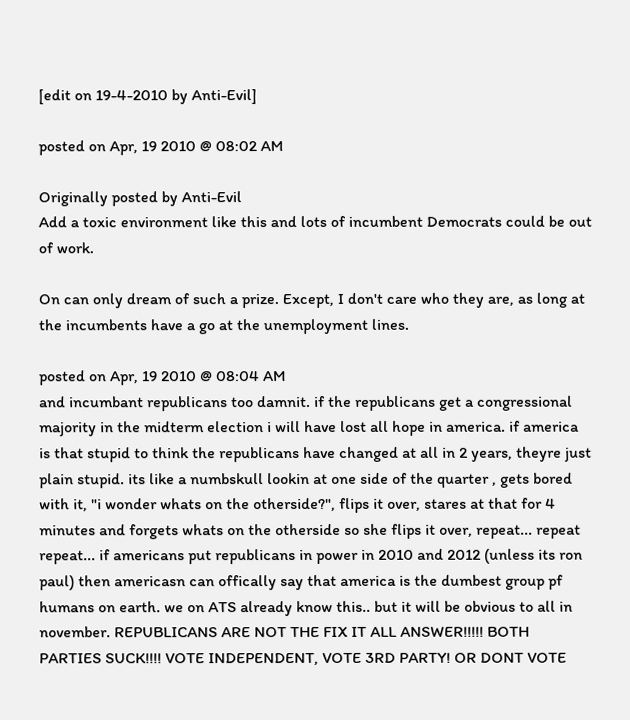[edit on 19-4-2010 by Anti-Evil]

posted on Apr, 19 2010 @ 08:02 AM

Originally posted by Anti-Evil
Add a toxic environment like this and lots of incumbent Democrats could be out of work.

On can only dream of such a prize. Except, I don't care who they are, as long at the incumbents have a go at the unemployment lines.

posted on Apr, 19 2010 @ 08:04 AM
and incumbant republicans too damnit. if the republicans get a congressional majority in the midterm election i will have lost all hope in america. if america is that stupid to think the republicans have changed at all in 2 years, theyre just plain stupid. its like a numbskull lookin at one side of the quarter , gets bored with it, "i wonder whats on the otherside?", flips it over, stares at that for 4 minutes and forgets whats on the otherside so she flips it over, repeat... repeat repeat... if americans put republicans in power in 2010 and 2012 (unless its ron paul) then americasn can offically say that america is the dumbest group pf humans on earth. we on ATS already know this.. but it will be obvious to all in november. REPUBLICANS ARE NOT THE FIX IT ALL ANSWER!!!!! BOTH PARTIES SUCK!!!! VOTE INDEPENDENT, VOTE 3RD PARTY! OR DONT VOTE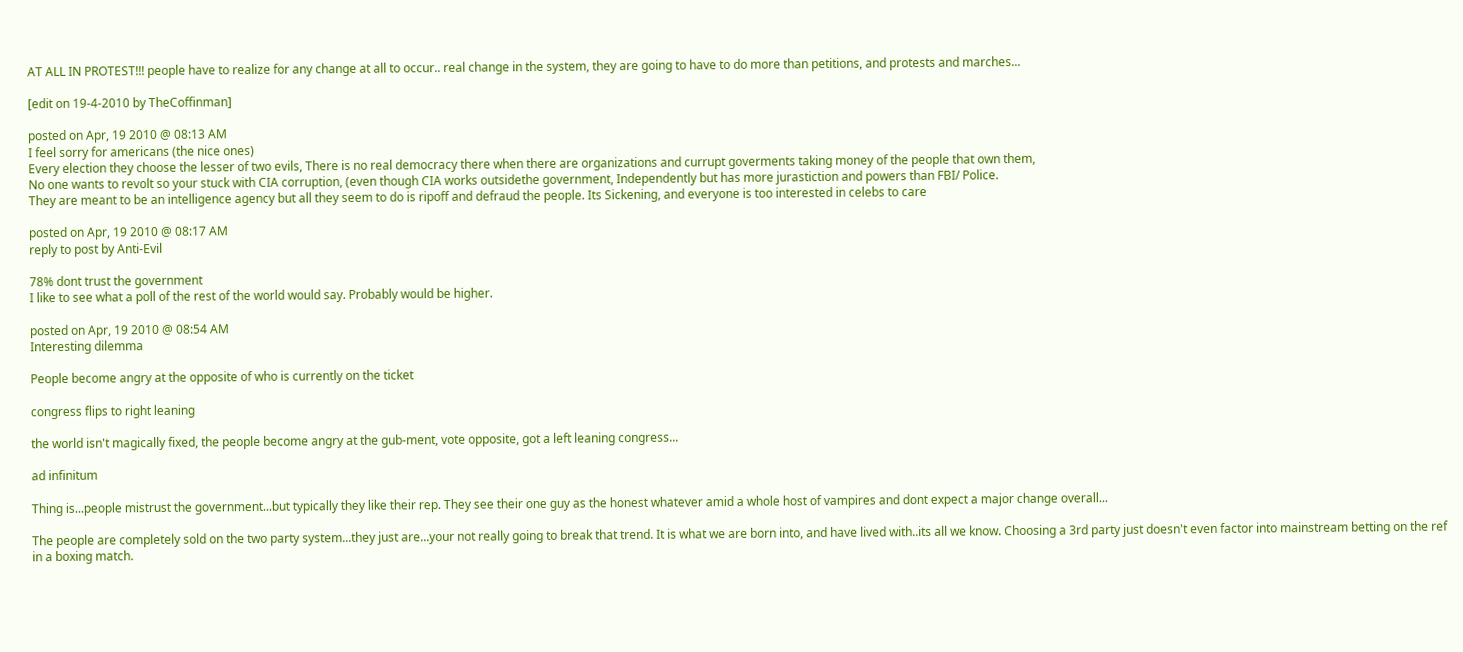AT ALL IN PROTEST!!! people have to realize for any change at all to occur.. real change in the system, they are going to have to do more than petitions, and protests and marches...

[edit on 19-4-2010 by TheCoffinman]

posted on Apr, 19 2010 @ 08:13 AM
I feel sorry for americans (the nice ones)
Every election they choose the lesser of two evils, There is no real democracy there when there are organizations and currupt goverments taking money of the people that own them,
No one wants to revolt so your stuck with CIA corruption, (even though CIA works outsidethe government, Independently but has more jurastiction and powers than FBI/ Police.
They are meant to be an intelligence agency but all they seem to do is ripoff and defraud the people. Its Sickening, and everyone is too interested in celebs to care

posted on Apr, 19 2010 @ 08:17 AM
reply to post by Anti-Evil

78% dont trust the government
I like to see what a poll of the rest of the world would say. Probably would be higher.

posted on Apr, 19 2010 @ 08:54 AM
Interesting dilemma

People become angry at the opposite of who is currently on the ticket

congress flips to right leaning

the world isn't magically fixed, the people become angry at the gub-ment, vote opposite, got a left leaning congress...

ad infinitum

Thing is...people mistrust the government...but typically they like their rep. They see their one guy as the honest whatever amid a whole host of vampires and dont expect a major change overall...

The people are completely sold on the two party system...they just are...your not really going to break that trend. It is what we are born into, and have lived with..its all we know. Choosing a 3rd party just doesn't even factor into mainstream betting on the ref in a boxing match.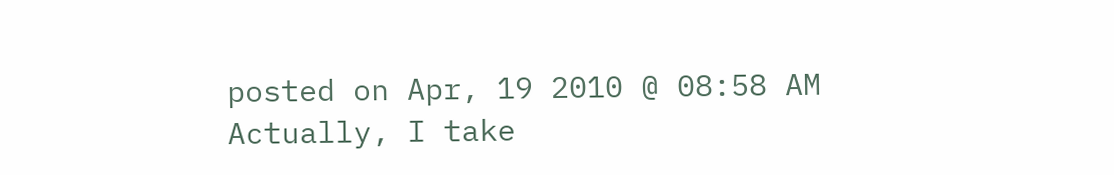posted on Apr, 19 2010 @ 08:58 AM
Actually, I take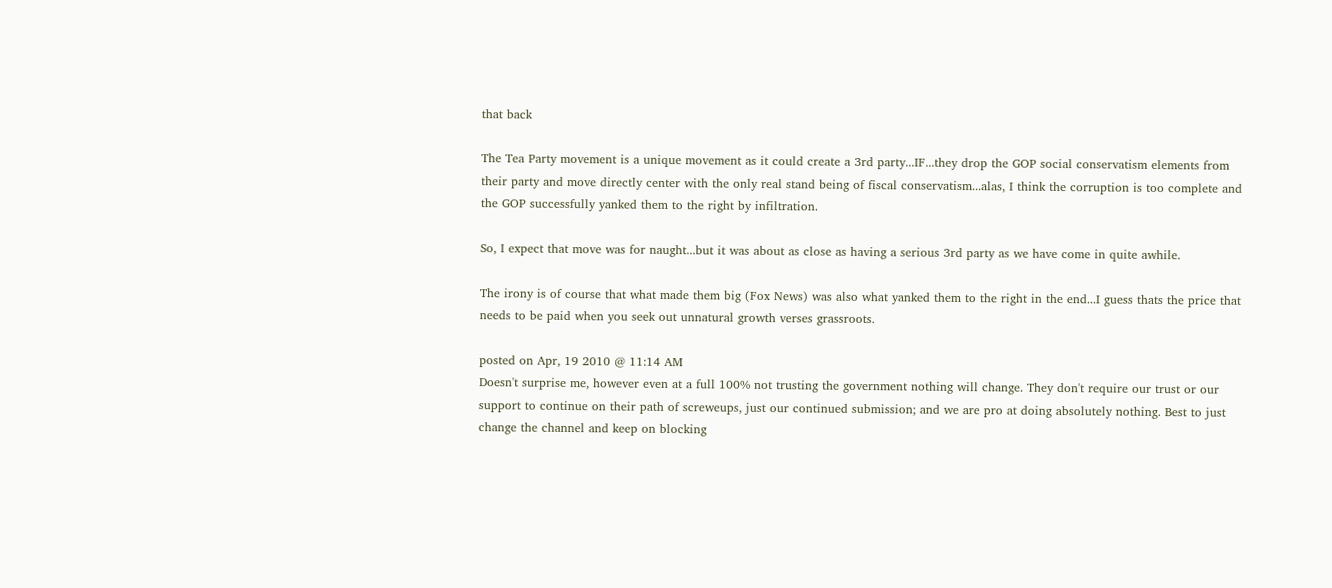that back

The Tea Party movement is a unique movement as it could create a 3rd party...IF...they drop the GOP social conservatism elements from their party and move directly center with the only real stand being of fiscal conservatism...alas, I think the corruption is too complete and the GOP successfully yanked them to the right by infiltration.

So, I expect that move was for naught...but it was about as close as having a serious 3rd party as we have come in quite awhile.

The irony is of course that what made them big (Fox News) was also what yanked them to the right in the end...I guess thats the price that needs to be paid when you seek out unnatural growth verses grassroots.

posted on Apr, 19 2010 @ 11:14 AM
Doesn't surprise me, however even at a full 100% not trusting the government nothing will change. They don't require our trust or our support to continue on their path of screweups, just our continued submission; and we are pro at doing absolutely nothing. Best to just change the channel and keep on blocking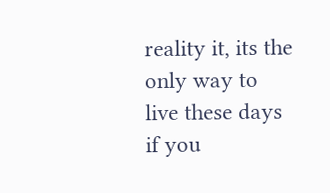reality it, its the only way to live these days if you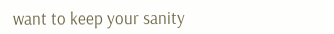want to keep your sanity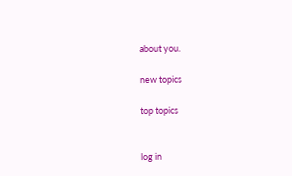about you.

new topics

top topics


log in